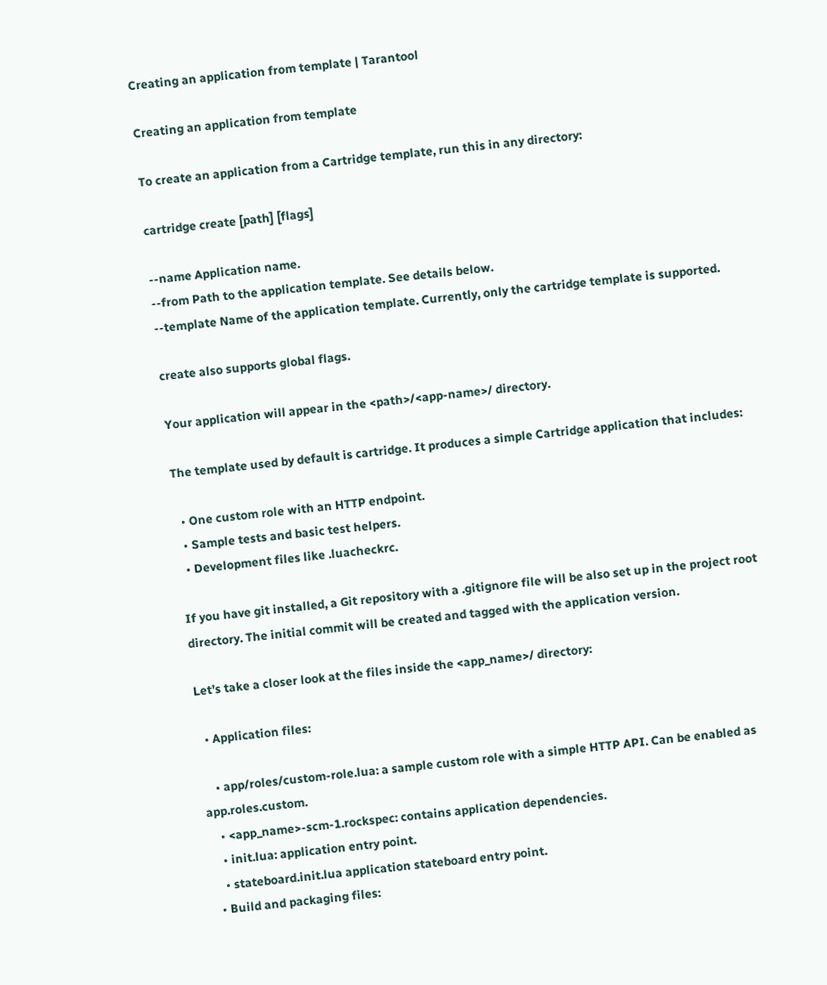Creating an application from template | Tarantool

Creating an application from template

To create an application from a Cartridge template, run this in any directory:

cartridge create [path] [flags]

--name Application name.
--from Path to the application template. See details below.
--template Name of the application template. Currently, only the cartridge template is supported.

create also supports global flags.

Your application will appear in the <path>/<app-name>/ directory.

The template used by default is cartridge. It produces a simple Cartridge application that includes:

  • One custom role with an HTTP endpoint.
  • Sample tests and basic test helpers.
  • Development files like .luacheckrc.

If you have git installed, a Git repository with a .gitignore file will be also set up in the project root directory. The initial commit will be created and tagged with the application version.

Let’s take a closer look at the files inside the <app_name>/ directory:

  • Application files:

    • app/roles/custom-role.lua: a sample custom role with a simple HTTP API. Can be enabled as app.roles.custom.
    • <app_name>-scm-1.rockspec: contains application dependencies.
    • init.lua: application entry point.
    • stateboard.init.lua application stateboard entry point.
  • Build and packaging files: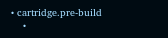• cartridge.pre-build
    •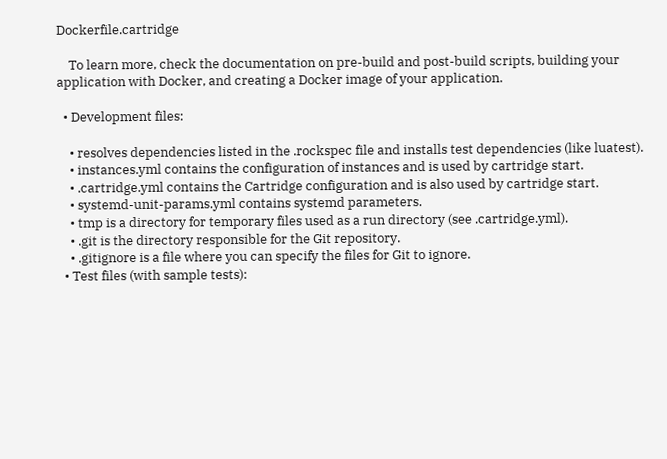Dockerfile.cartridge

    To learn more, check the documentation on pre-build and post-build scripts, building your application with Docker, and creating a Docker image of your application.

  • Development files:

    • resolves dependencies listed in the .rockspec file and installs test dependencies (like luatest).
    • instances.yml contains the configuration of instances and is used by cartridge start.
    • .cartridge.yml contains the Cartridge configuration and is also used by cartridge start.
    • systemd-unit-params.yml contains systemd parameters.
    • tmp is a directory for temporary files used as a run directory (see .cartridge.yml).
    • .git is the directory responsible for the Git repository.
    • .gitignore is a file where you can specify the files for Git to ignore.
  • Test files (with sample tests):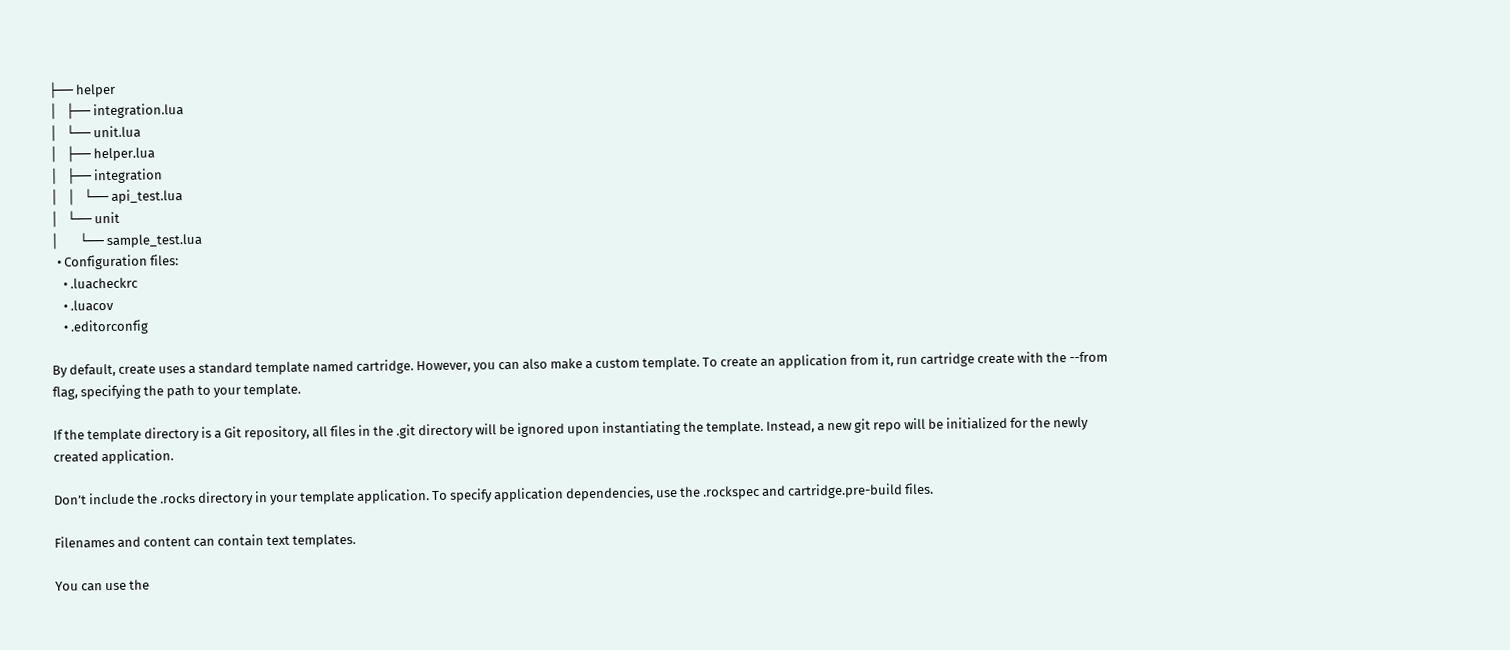├── helper
│   ├── integration.lua
│   └── unit.lua
│   ├── helper.lua
│   ├── integration
│   │   └── api_test.lua
│   └── unit
│       └── sample_test.lua
  • Configuration files:
    • .luacheckrc
    • .luacov
    • .editorconfig

By default, create uses a standard template named cartridge. However, you can also make a custom template. To create an application from it, run cartridge create with the --from flag, specifying the path to your template.

If the template directory is a Git repository, all files in the .git directory will be ignored upon instantiating the template. Instead, a new git repo will be initialized for the newly created application.

Don’t include the .rocks directory in your template application. To specify application dependencies, use the .rockspec and cartridge.pre-build files.

Filenames and content can contain text templates.

You can use the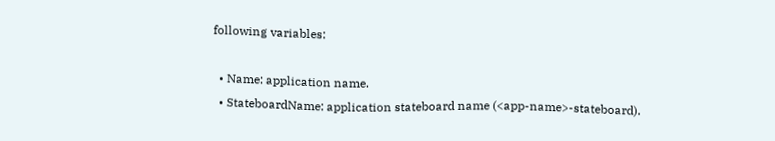following variables:

  • Name: application name.
  • StateboardName: application stateboard name (<app-name>-stateboard).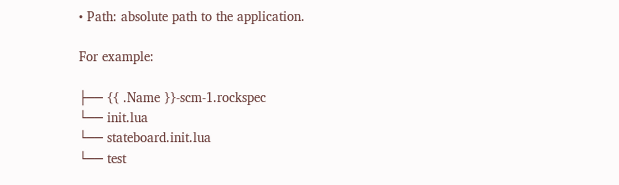• Path: absolute path to the application.

For example:

├── {{ .Name }}-scm-1.rockspec
└── init.lua
└── stateboard.init.lua
└── test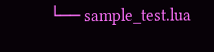└── sample_test.lua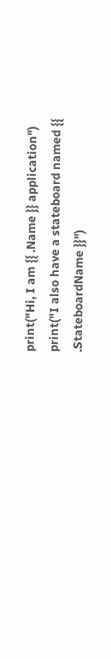print("Hi, I am {{ .Name }} application")
print("I also have a stateboard named {{ .StateboardName }}")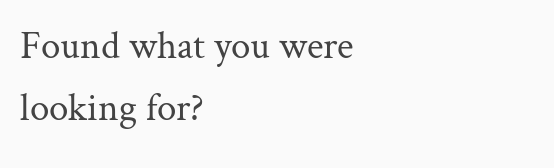Found what you were looking for?